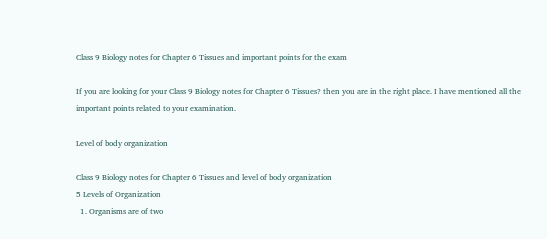Class 9 Biology notes for Chapter 6 Tissues and important points for the exam

If you are looking for your Class 9 Biology notes for Chapter 6 Tissues? then you are in the right place. I have mentioned all the important points related to your examination.

Level of body organization

Class 9 Biology notes for Chapter 6 Tissues and level of body organization
5 Levels of Organization
  1. Organisms are of two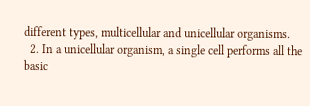different types, multicellular and unicellular organisms.
  2. In a unicellular organism, a single cell performs all the basic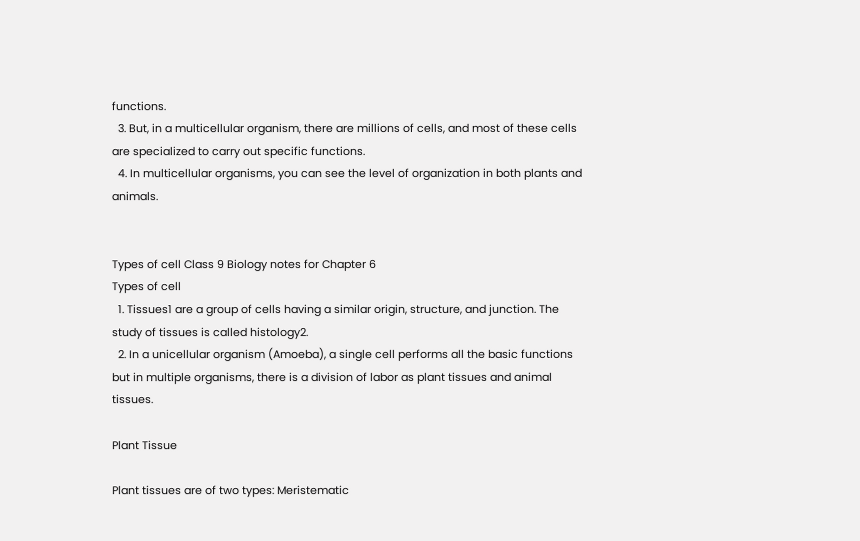functions.
  3. But, in a multicellular organism, there are millions of cells, and most of these cells are specialized to carry out specific functions.
  4. In multicellular organisms, you can see the level of organization in both plants and animals.


Types of cell Class 9 Biology notes for Chapter 6
Types of cell
  1. Tissues1 are a group of cells having a similar origin, structure, and junction. The study of tissues is called histology2.
  2. In a unicellular organism (Amoeba), a single cell performs all the basic functions but in multiple organisms, there is a division of labor as plant tissues and animal tissues.

Plant Tissue

Plant tissues are of two types: Meristematic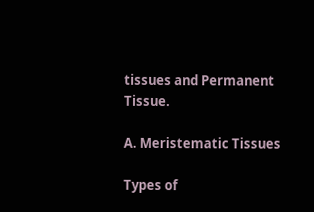tissues and Permanent Tissue.

A. Meristematic Tissues

Types of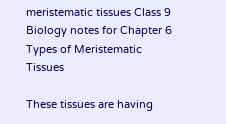meristematic tissues Class 9 Biology notes for Chapter 6
Types of Meristematic Tissues

These tissues are having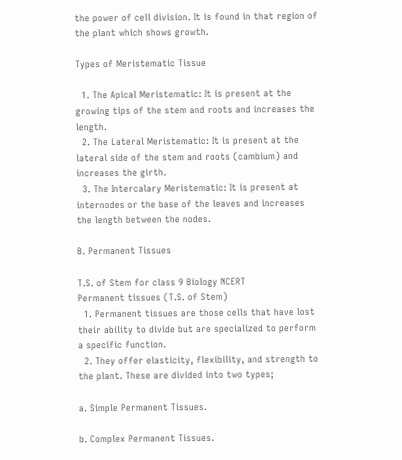the power of cell division. It is found in that region of the plant which shows growth.

Types of Meristematic Tissue

  1. The Apical Meristematic: It is present at the growing tips of the stem and roots and increases the length.
  2. The Lateral Meristematic: It is present at the lateral side of the stem and roots (cambium) and increases the girth.
  3. The Intercalary Meristematic: It is present at internodes or the base of the leaves and increases the length between the nodes.

B. Permanent Tissues

T.S. of Stem for class 9 Biology NCERT
Permanent tissues (T.S. of Stem)
  1. Permanent tissues are those cells that have lost their ability to divide but are specialized to perform a specific function.
  2. They offer elasticity, flexibility, and strength to the plant. These are divided into two types;

a. Simple Permanent Tissues.

b. Complex Permanent Tissues.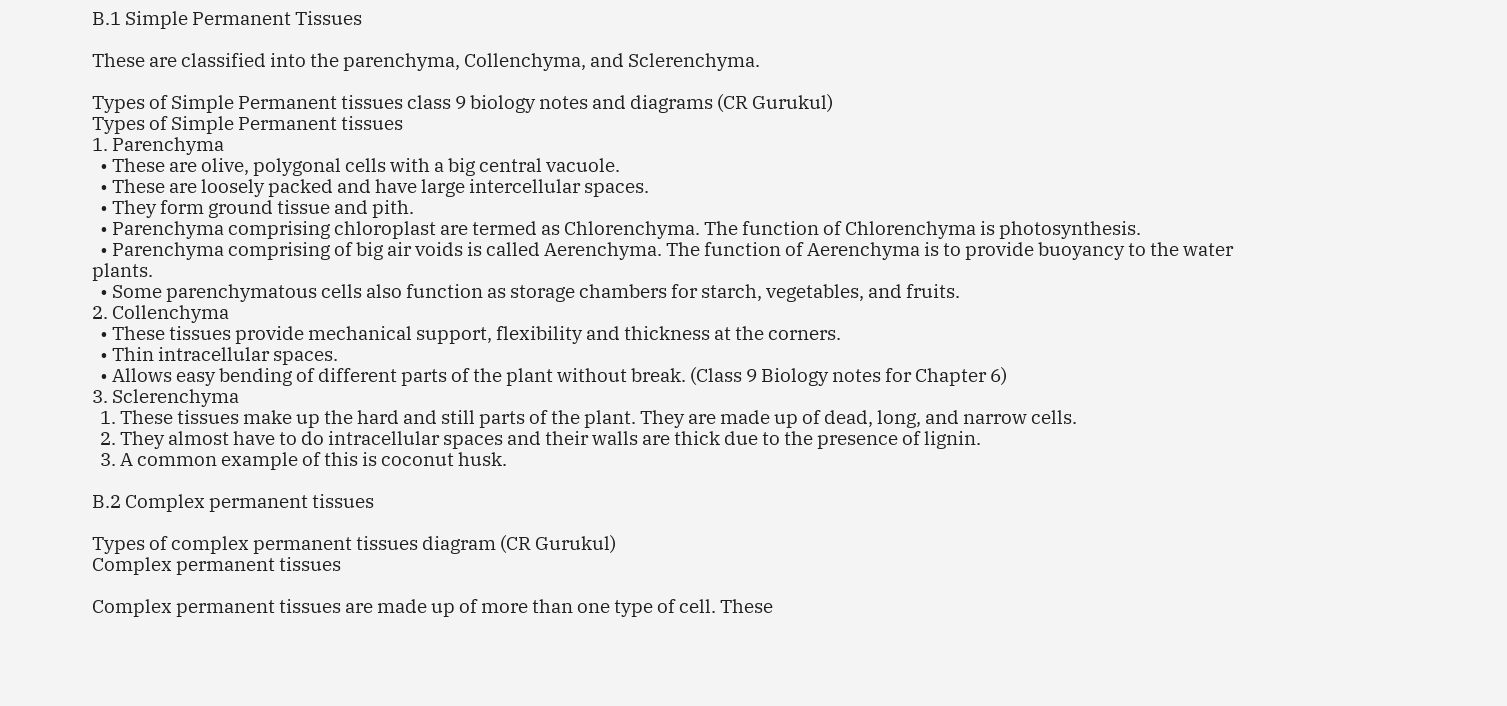B.1 Simple Permanent Tissues

These are classified into the parenchyma, Collenchyma, and Sclerenchyma.

Types of Simple Permanent tissues class 9 biology notes and diagrams (CR Gurukul)
Types of Simple Permanent tissues
1. Parenchyma
  • These are olive, polygonal cells with a big central vacuole.
  • These are loosely packed and have large intercellular spaces.
  • They form ground tissue and pith.
  • Parenchyma comprising chloroplast are termed as Chlorenchyma. The function of Chlorenchyma is photosynthesis.
  • Parenchyma comprising of big air voids is called Aerenchyma. The function of Aerenchyma is to provide buoyancy to the water plants.
  • Some parenchymatous cells also function as storage chambers for starch, vegetables, and fruits.
2. Collenchyma
  • These tissues provide mechanical support, flexibility and thickness at the corners.
  • Thin intracellular spaces.
  • Allows easy bending of different parts of the plant without break. (Class 9 Biology notes for Chapter 6)
3. Sclerenchyma
  1. These tissues make up the hard and still parts of the plant. They are made up of dead, long, and narrow cells.
  2. They almost have to do intracellular spaces and their walls are thick due to the presence of lignin.
  3. A common example of this is coconut husk.

B.2 Complex permanent tissues

Types of complex permanent tissues diagram (CR Gurukul)
Complex permanent tissues

Complex permanent tissues are made up of more than one type of cell. These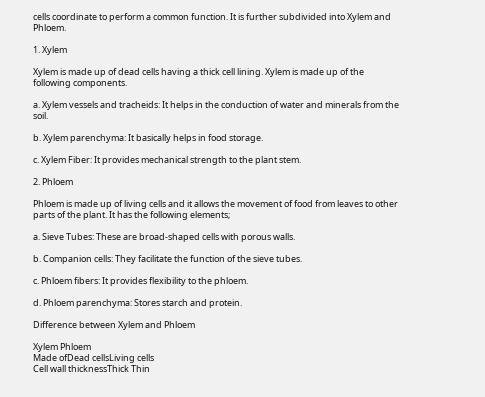cells coordinate to perform a common function. It is further subdivided into Xylem and Phloem.

1. Xylem

Xylem is made up of dead cells having a thick cell lining. Xylem is made up of the following components.

a. Xylem vessels and tracheids: It helps in the conduction of water and minerals from the soil.

b. Xylem parenchyma: It basically helps in food storage.

c. Xylem Fiber: It provides mechanical strength to the plant stem.

2. Phloem

Phloem is made up of living cells and it allows the movement of food from leaves to other parts of the plant. It has the following elements;

a. Sieve Tubes: These are broad-shaped cells with porous walls.

b. Companion cells: They facilitate the function of the sieve tubes.

c. Phloem fibers: It provides flexibility to the phloem.

d. Phloem parenchyma: Stores starch and protein.

Difference between Xylem and Phloem

Xylem Phloem
Made ofDead cellsLiving cells
Cell wall thicknessThick Thin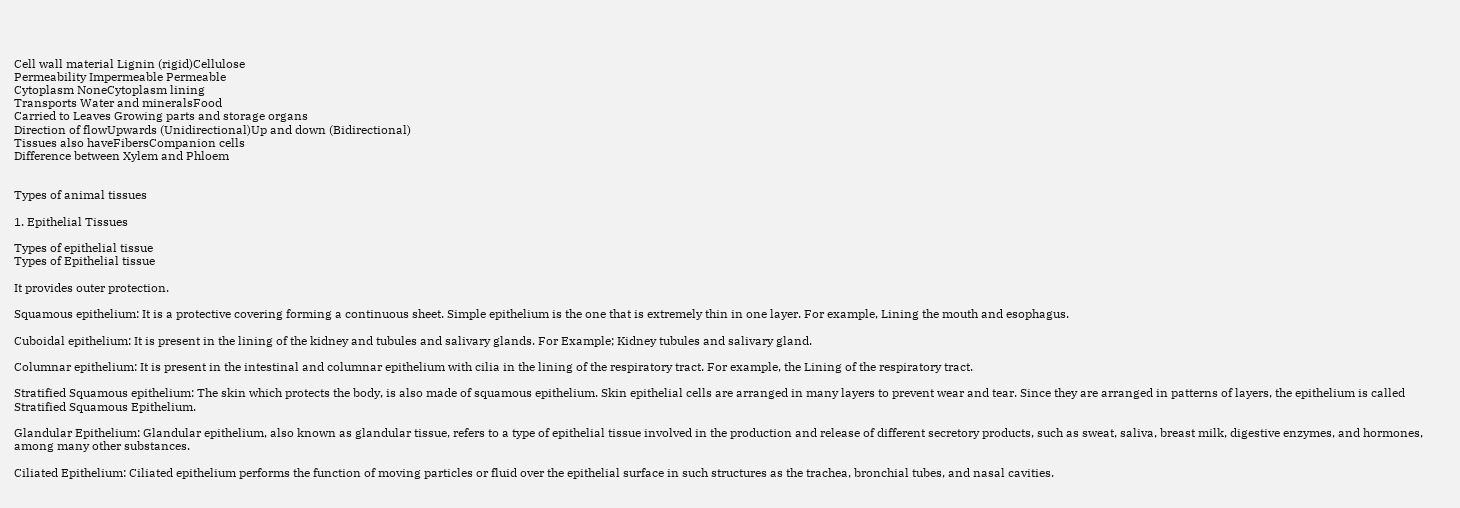Cell wall material Lignin (rigid)Cellulose
Permeability Impermeable Permeable
Cytoplasm NoneCytoplasm lining
Transports Water and mineralsFood
Carried to Leaves Growing parts and storage organs
Direction of flowUpwards (Unidirectional)Up and down (Bidirectional)
Tissues also haveFibersCompanion cells
Difference between Xylem and Phloem


Types of animal tissues

1. Epithelial Tissues

Types of epithelial tissue
Types of Epithelial tissue

It provides outer protection.

Squamous epithelium: It is a protective covering forming a continuous sheet. Simple epithelium is the one that is extremely thin in one layer. For example, Lining the mouth and esophagus.

Cuboidal epithelium: It is present in the lining of the kidney and tubules and salivary glands. For Example; Kidney tubules and salivary gland.

Columnar epithelium: It is present in the intestinal and columnar epithelium with cilia in the lining of the respiratory tract. For example, the Lining of the respiratory tract.

Stratified Squamous epithelium: The skin which protects the body, is also made of squamous epithelium. Skin epithelial cells are arranged in many layers to prevent wear and tear. Since they are arranged in patterns of layers, the epithelium is called Stratified Squamous Epithelium.

Glandular Epithelium: Glandular epithelium, also known as glandular tissue, refers to a type of epithelial tissue involved in the production and release of different secretory products, such as sweat, saliva, breast milk, digestive enzymes, and hormones, among many other substances.

Ciliated Epithelium: Ciliated epithelium performs the function of moving particles or fluid over the epithelial surface in such structures as the trachea, bronchial tubes, and nasal cavities.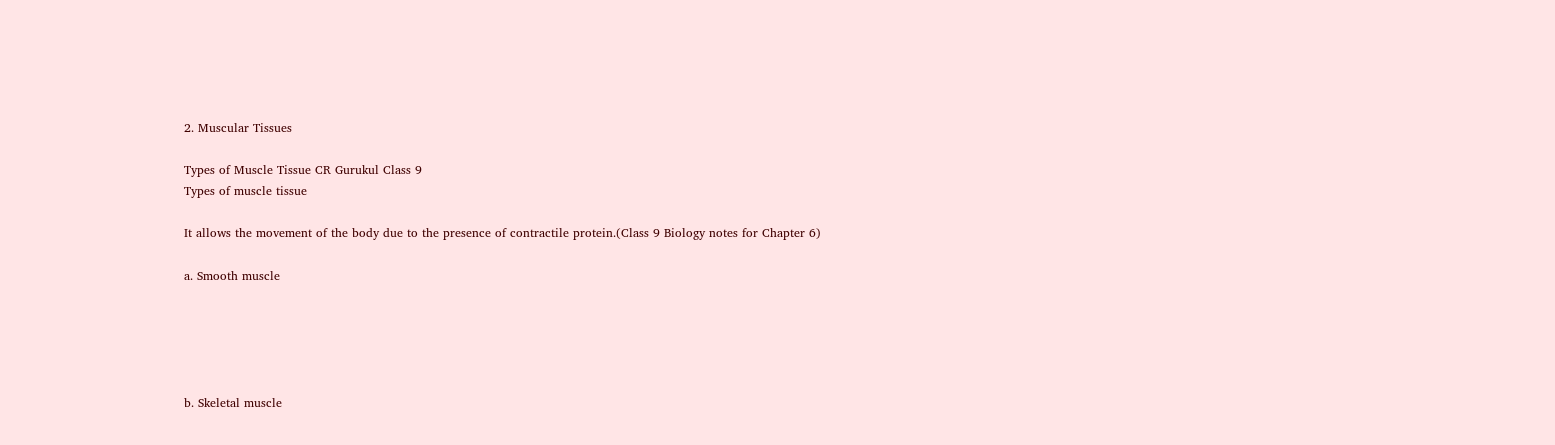2. Muscular Tissues

Types of Muscle Tissue CR Gurukul Class 9
Types of muscle tissue

It allows the movement of the body due to the presence of contractile protein.(Class 9 Biology notes for Chapter 6)

a. Smooth muscle





b. Skeletal muscle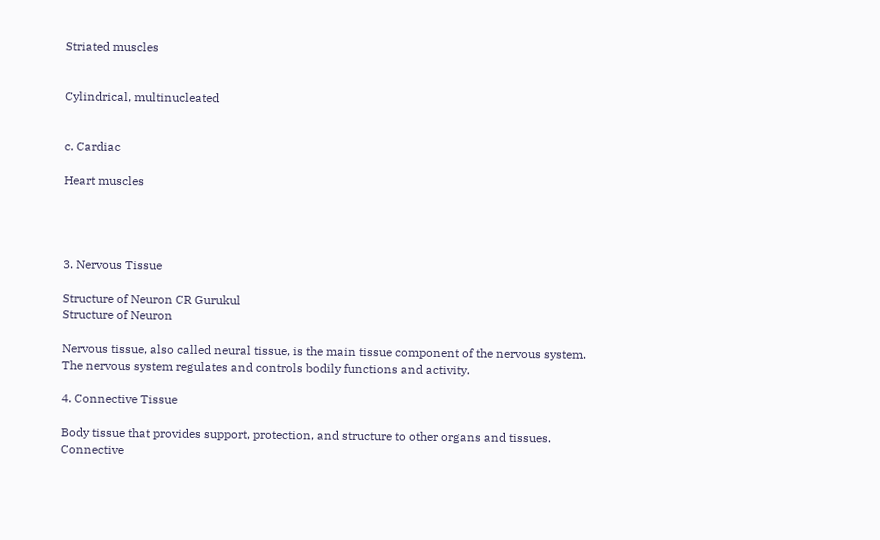Striated muscles


Cylindrical, multinucleated


c. Cardiac

Heart muscles




3. Nervous Tissue

Structure of Neuron CR Gurukul
Structure of Neuron

Nervous tissue, also called neural tissue, is the main tissue component of the nervous system. The nervous system regulates and controls bodily functions and activity.

4. Connective Tissue

Body tissue that provides support, protection, and structure to other organs and tissues. Connective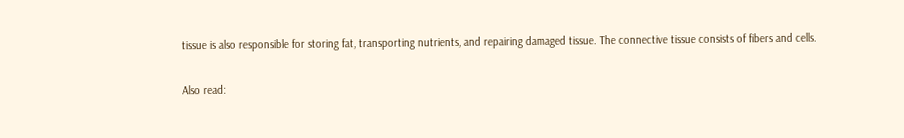tissue is also responsible for storing fat, transporting nutrients, and repairing damaged tissue. The connective tissue consists of fibers and cells.

Also read: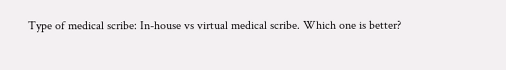Type of medical scribe: In-house vs virtual medical scribe. Which one is better?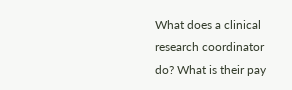What does a clinical research coordinator do? What is their pay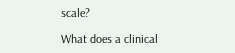scale?

What does a clinical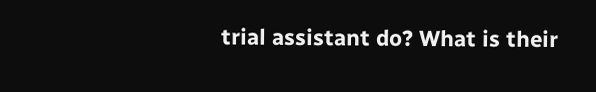trial assistant do? What is their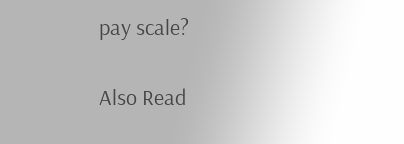pay scale?

Also Read